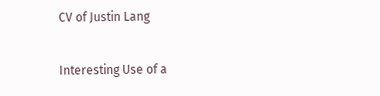CV of Justin Lang

Interesting Use of a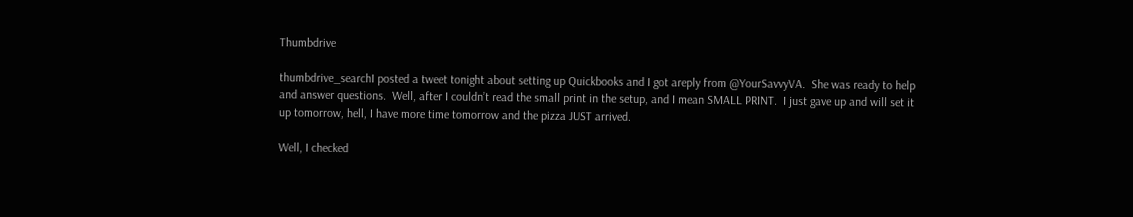Thumbdrive

thumbdrive_searchI posted a tweet tonight about setting up Quickbooks and I got areply from @YourSavvyVA.  She was ready to help and answer questions.  Well, after I couldn’t read the small print in the setup, and I mean SMALL PRINT.  I just gave up and will set it up tomorrow, hell, I have more time tomorrow and the pizza JUST arrived.

Well, I checked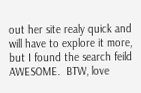out her site realy quick and will have to explore it more, but I found the search feild AWESOME.  BTW, love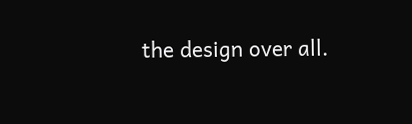the design over all.